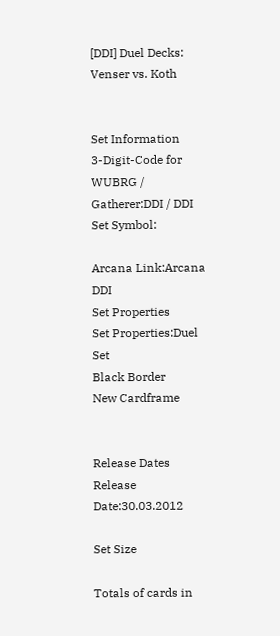[DDI] Duel Decks: Venser vs. Koth


Set Information
3-Digit-Code for WUBRG / Gatherer:DDI / DDI
Set Symbol:

Arcana Link:Arcana DDI
Set Properties
Set Properties:Duel Set
Black Border
New Cardframe


Release Dates
Release Date:30.03.2012

Set Size

Totals of cards in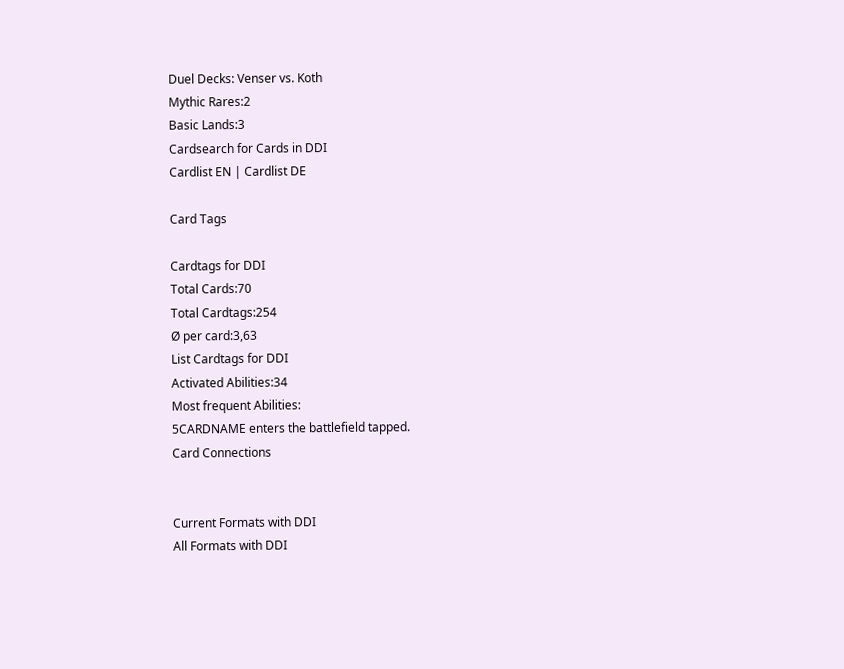Duel Decks: Venser vs. Koth
Mythic Rares:2
Basic Lands:3
Cardsearch for Cards in DDI
Cardlist EN | Cardlist DE

Card Tags

Cardtags for DDI
Total Cards:70
Total Cardtags:254
Ø per card:3,63
List Cardtags for DDI
Activated Abilities:34
Most frequent Abilities:
5CARDNAME enters the battlefield tapped.
Card Connections


Current Formats with DDI
All Formats with DDI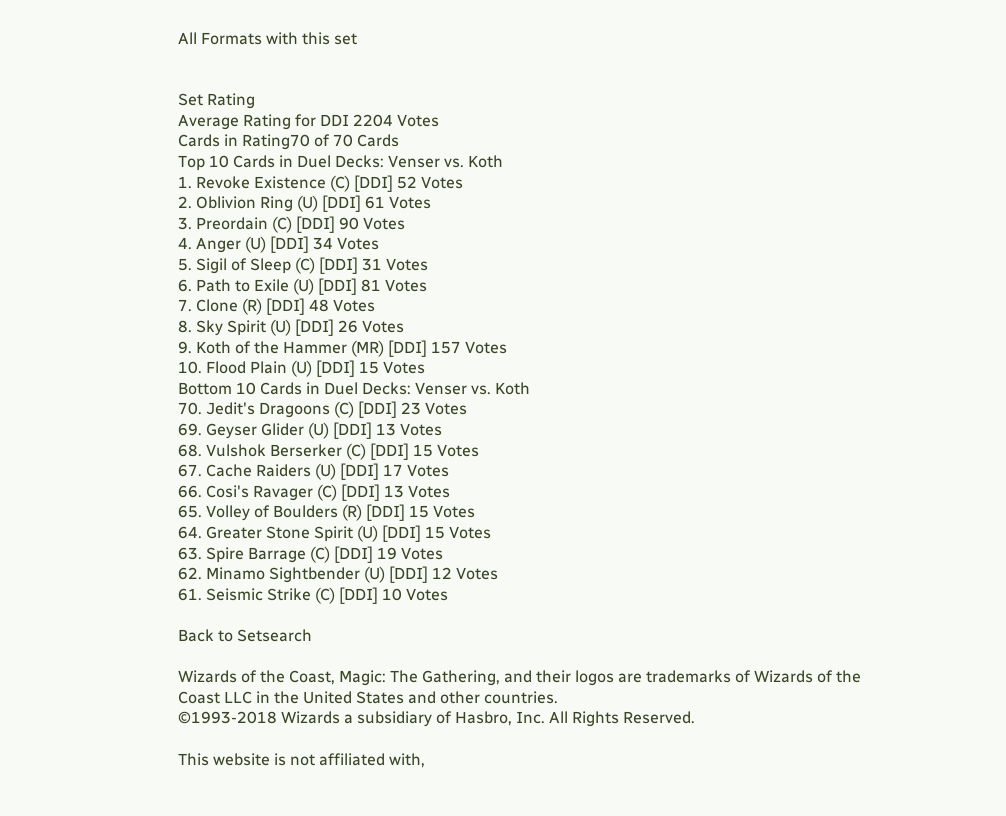All Formats with this set


Set Rating
Average Rating for DDI 2204 Votes
Cards in Rating70 of 70 Cards
Top 10 Cards in Duel Decks: Venser vs. Koth
1. Revoke Existence (C) [DDI] 52 Votes
2. Oblivion Ring (U) [DDI] 61 Votes
3. Preordain (C) [DDI] 90 Votes
4. Anger (U) [DDI] 34 Votes
5. Sigil of Sleep (C) [DDI] 31 Votes
6. Path to Exile (U) [DDI] 81 Votes
7. Clone (R) [DDI] 48 Votes
8. Sky Spirit (U) [DDI] 26 Votes
9. Koth of the Hammer (MR) [DDI] 157 Votes
10. Flood Plain (U) [DDI] 15 Votes
Bottom 10 Cards in Duel Decks: Venser vs. Koth
70. Jedit's Dragoons (C) [DDI] 23 Votes
69. Geyser Glider (U) [DDI] 13 Votes
68. Vulshok Berserker (C) [DDI] 15 Votes
67. Cache Raiders (U) [DDI] 17 Votes
66. Cosi's Ravager (C) [DDI] 13 Votes
65. Volley of Boulders (R) [DDI] 15 Votes
64. Greater Stone Spirit (U) [DDI] 15 Votes
63. Spire Barrage (C) [DDI] 19 Votes
62. Minamo Sightbender (U) [DDI] 12 Votes
61. Seismic Strike (C) [DDI] 10 Votes

Back to Setsearch

Wizards of the Coast, Magic: The Gathering, and their logos are trademarks of Wizards of the Coast LLC in the United States and other countries.
©1993-2018 Wizards a subsidiary of Hasbro, Inc. All Rights Reserved.

This website is not affiliated with,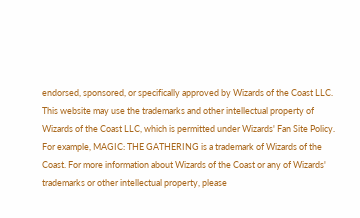endorsed, sponsored, or specifically approved by Wizards of the Coast LLC. This website may use the trademarks and other intellectual property of Wizards of the Coast LLC, which is permitted under Wizards' Fan Site Policy. For example, MAGIC: THE GATHERING is a trademark of Wizards of the Coast. For more information about Wizards of the Coast or any of Wizards' trademarks or other intellectual property, please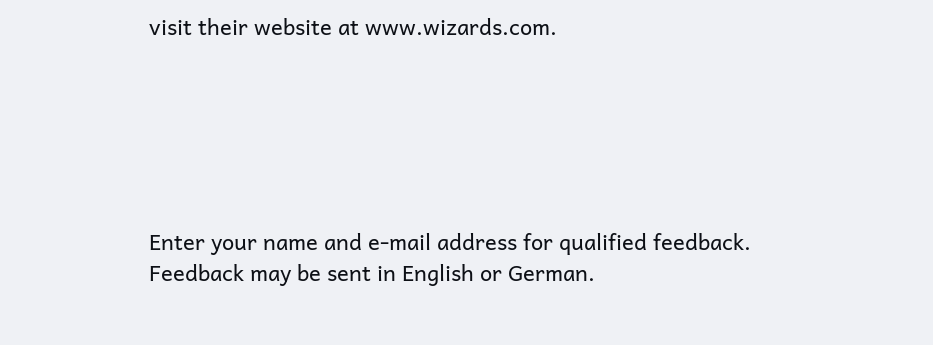visit their website at www.wizards.com.






Enter your name and e-mail address for qualified feedback.
Feedback may be sent in English or German.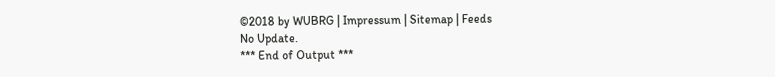©2018 by WUBRG | Impressum | Sitemap | Feeds
No Update.
*** End of Output ***